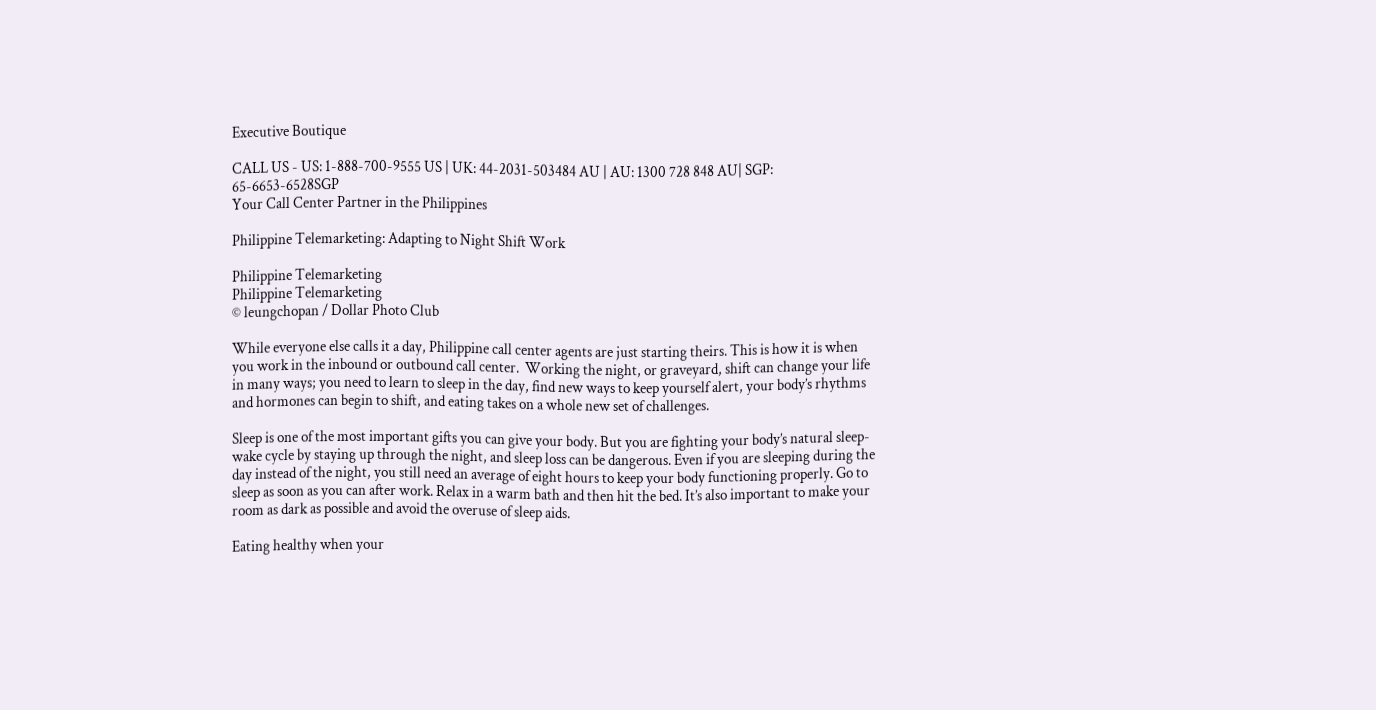Executive Boutique

CALL US - US: 1-888-700-9555 US | UK: 44-2031-503484 AU | AU: 1300 728 848 AU| SGP: 65-6653-6528SGP
Your Call Center Partner in the Philippines

Philippine Telemarketing: Adapting to Night Shift Work

Philippine Telemarketing
Philippine Telemarketing
© leungchopan / Dollar Photo Club

While everyone else calls it a day, Philippine call center agents are just starting theirs. This is how it is when you work in the inbound or outbound call center.  Working the night, or graveyard, shift can change your life in many ways; you need to learn to sleep in the day, find new ways to keep yourself alert, your body’s rhythms and hormones can begin to shift, and eating takes on a whole new set of challenges.

Sleep is one of the most important gifts you can give your body. But you are fighting your body’s natural sleep-wake cycle by staying up through the night, and sleep loss can be dangerous. Even if you are sleeping during the day instead of the night, you still need an average of eight hours to keep your body functioning properly. Go to sleep as soon as you can after work. Relax in a warm bath and then hit the bed. It’s also important to make your room as dark as possible and avoid the overuse of sleep aids.

Eating healthy when your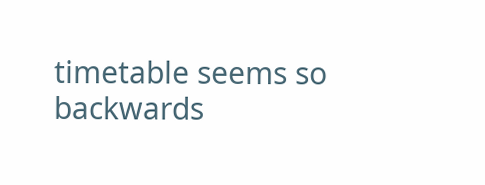timetable seems so backwards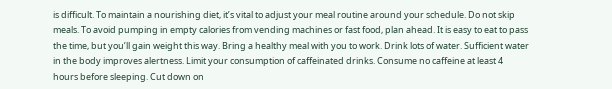is difficult. To maintain a nourishing diet, it’s vital to adjust your meal routine around your schedule. Do not skip meals. To avoid pumping in empty calories from vending machines or fast food, plan ahead. It is easy to eat to pass the time, but you’ll gain weight this way. Bring a healthy meal with you to work. Drink lots of water. Sufficient water in the body improves alertness. Limit your consumption of caffeinated drinks. Consume no caffeine at least 4 hours before sleeping. Cut down on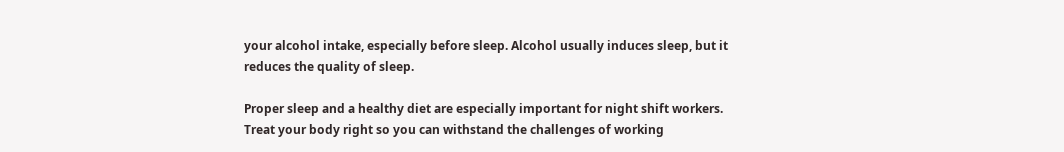your alcohol intake, especially before sleep. Alcohol usually induces sleep, but it reduces the quality of sleep.

Proper sleep and a healthy diet are especially important for night shift workers. Treat your body right so you can withstand the challenges of working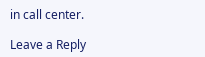in call center.

Leave a Reply